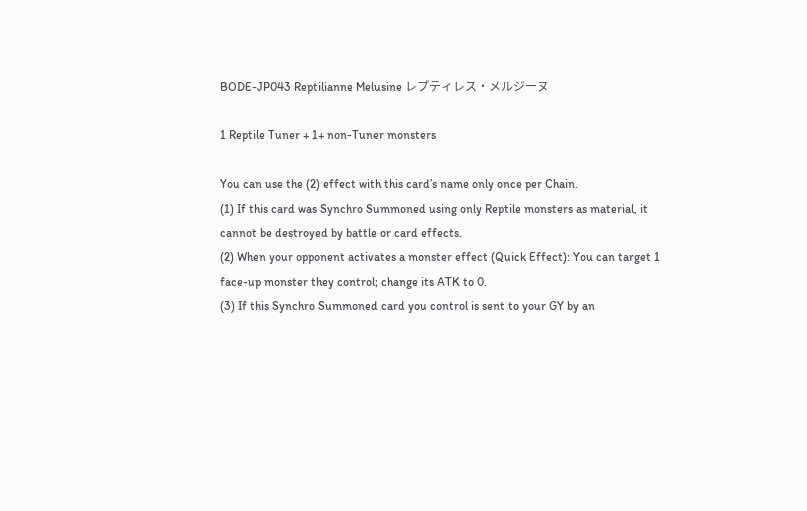BODE-JP043 Reptilianne Melusine レプティレス·メルジーヌ

1 Reptile Tuner + 1+ non-Tuner monsters

You can use the (2) effect with this card’s name only once per Chain.
(1) If this card was Synchro Summoned using only Reptile monsters as material, it cannot be destroyed by battle or card effects.
(2) When your opponent activates a monster effect (Quick Effect): You can target 1 face-up monster they control; change its ATK to 0.
(3) If this Synchro Summoned card you control is sent to your GY by an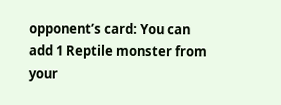opponent’s card: You can add 1 Reptile monster from your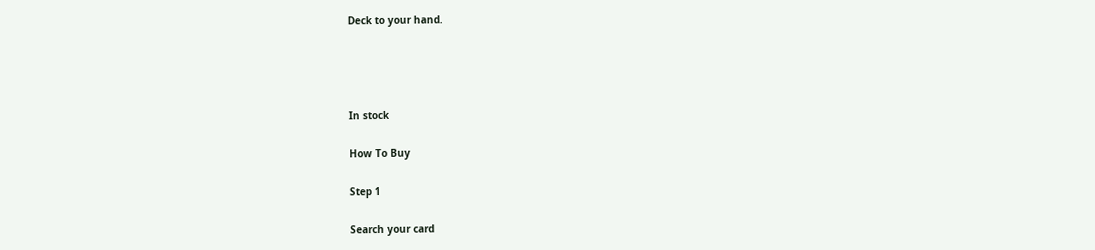Deck to your hand.




In stock

How To Buy

Step 1

Search your card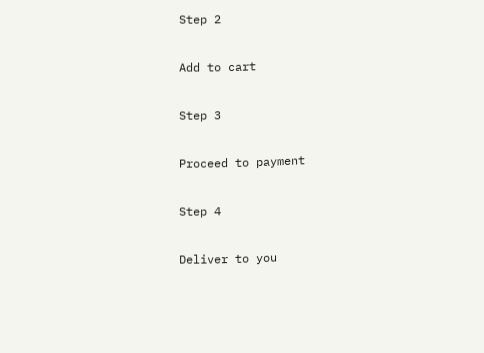Step 2

Add to cart

Step 3

Proceed to payment

Step 4

Deliver to you